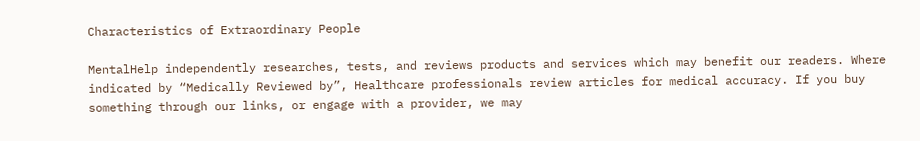Characteristics of Extraordinary People

MentalHelp independently researches, tests, and reviews products and services which may benefit our readers. Where indicated by “Medically Reviewed by”, Healthcare professionals review articles for medical accuracy. If you buy something through our links, or engage with a provider, we may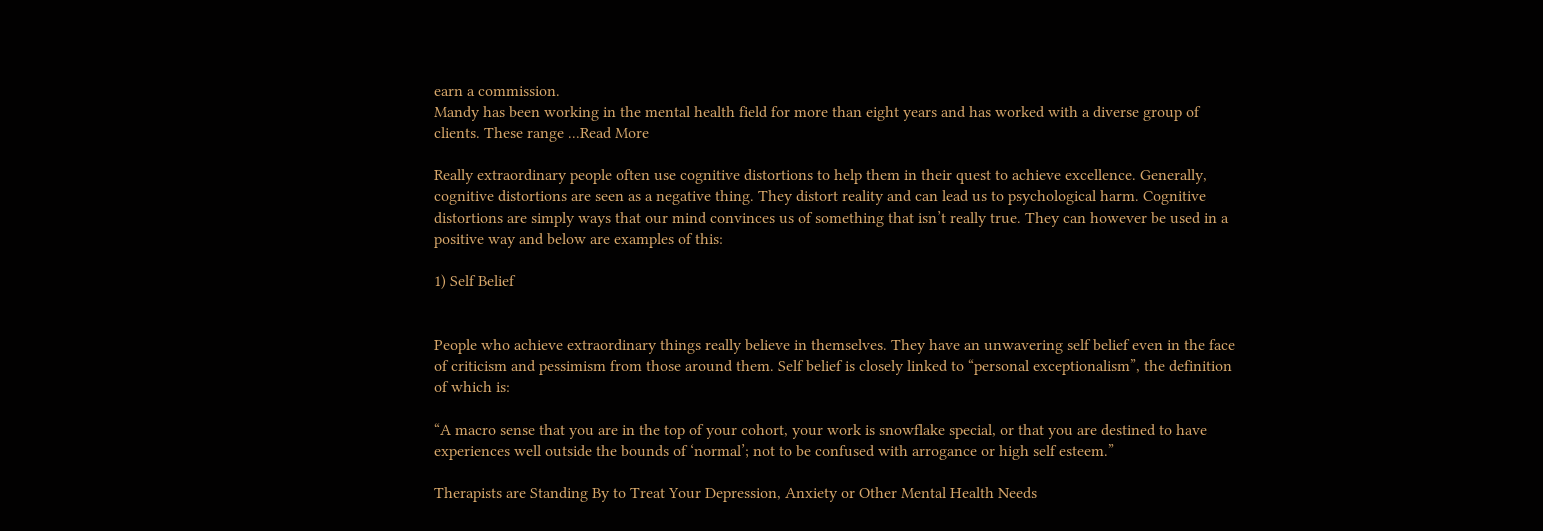earn a commission.
Mandy has been working in the mental health field for more than eight years and has worked with a diverse group of clients. These range ...Read More

Really extraordinary people often use cognitive distortions to help them in their quest to achieve excellence. Generally, cognitive distortions are seen as a negative thing. They distort reality and can lead us to psychological harm. Cognitive distortions are simply ways that our mind convinces us of something that isn’t really true. They can however be used in a positive way and below are examples of this:

1) Self Belief


People who achieve extraordinary things really believe in themselves. They have an unwavering self belief even in the face of criticism and pessimism from those around them. Self belief is closely linked to “personal exceptionalism”, the definition of which is:

“A macro sense that you are in the top of your cohort, your work is snowflake special, or that you are destined to have experiences well outside the bounds of ‘normal’; not to be confused with arrogance or high self esteem.”

Therapists are Standing By to Treat Your Depression, Anxiety or Other Mental Health Needs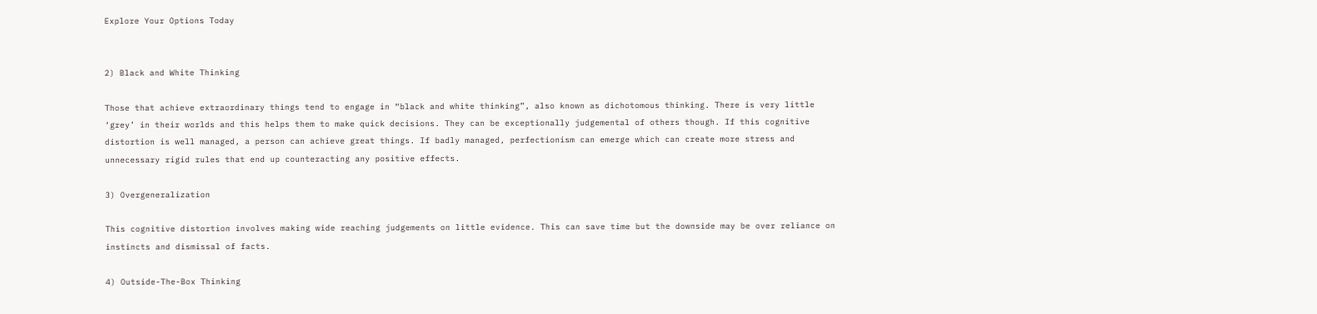Explore Your Options Today


2) Black and White Thinking

Those that achieve extraordinary things tend to engage in “black and white thinking”, also known as dichotomous thinking. There is very little ‘grey’ in their worlds and this helps them to make quick decisions. They can be exceptionally judgemental of others though. If this cognitive distortion is well managed, a person can achieve great things. If badly managed, perfectionism can emerge which can create more stress and unnecessary rigid rules that end up counteracting any positive effects.

3) Overgeneralization

This cognitive distortion involves making wide reaching judgements on little evidence. This can save time but the downside may be over reliance on instincts and dismissal of facts.

4) Outside-The-Box Thinking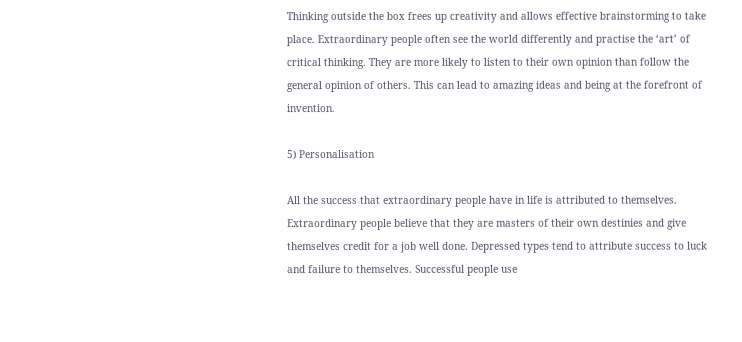Thinking outside the box frees up creativity and allows effective brainstorming to take place. Extraordinary people often see the world differently and practise the ‘art’ of critical thinking. They are more likely to listen to their own opinion than follow the general opinion of others. This can lead to amazing ideas and being at the forefront of invention.

5) Personalisation

All the success that extraordinary people have in life is attributed to themselves. Extraordinary people believe that they are masters of their own destinies and give themselves credit for a job well done. Depressed types tend to attribute success to luck and failure to themselves. Successful people use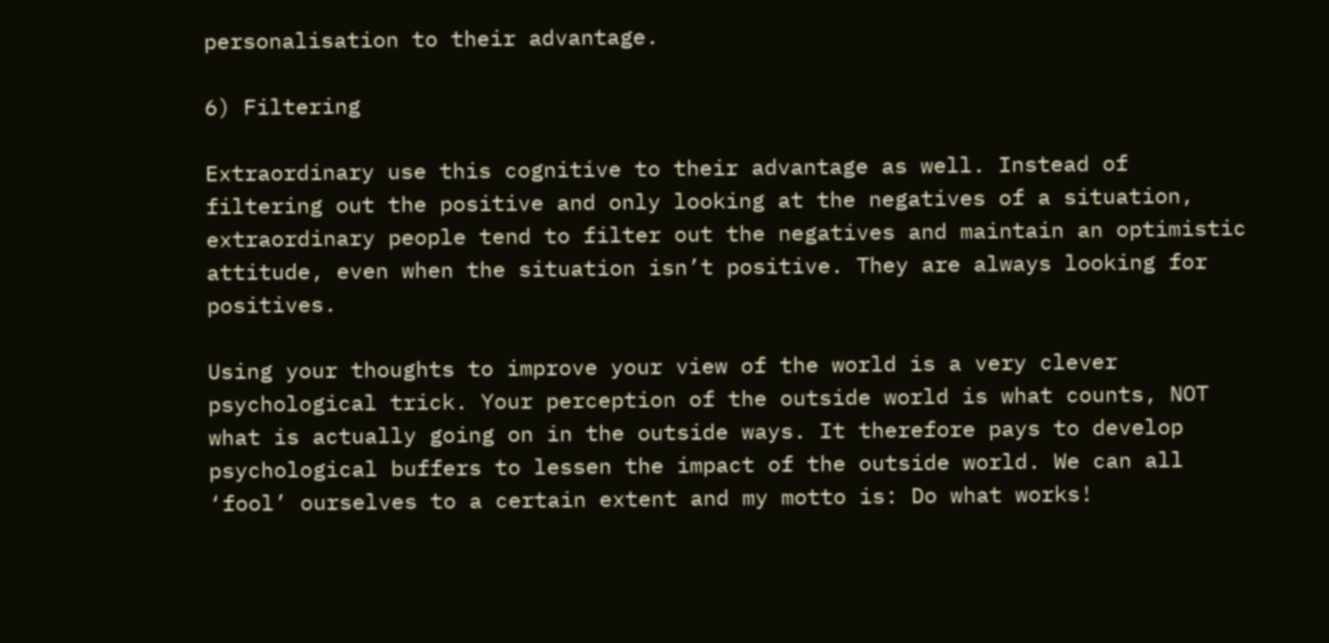personalisation to their advantage.

6) Filtering

Extraordinary use this cognitive to their advantage as well. Instead of filtering out the positive and only looking at the negatives of a situation, extraordinary people tend to filter out the negatives and maintain an optimistic attitude, even when the situation isn’t positive. They are always looking for positives.

Using your thoughts to improve your view of the world is a very clever psychological trick. Your perception of the outside world is what counts, NOT what is actually going on in the outside ways. It therefore pays to develop psychological buffers to lessen the impact of the outside world. We can all ‘fool’ ourselves to a certain extent and my motto is: Do what works!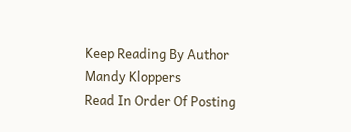Keep Reading By Author Mandy Kloppers
Read In Order Of Posting